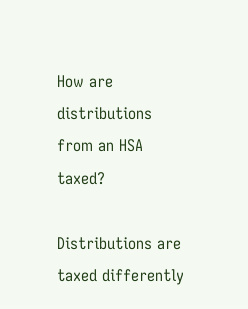How are distributions from an HSA taxed?

Distributions are taxed differently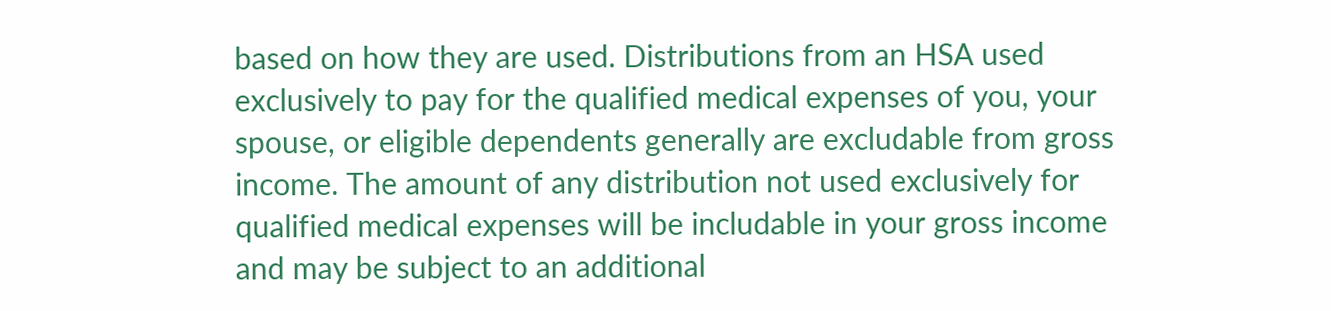based on how they are used. Distributions from an HSA used exclusively to pay for the qualified medical expenses of you, your spouse, or eligible dependents generally are excludable from gross income. The amount of any distribution not used exclusively for qualified medical expenses will be includable in your gross income and may be subject to an additional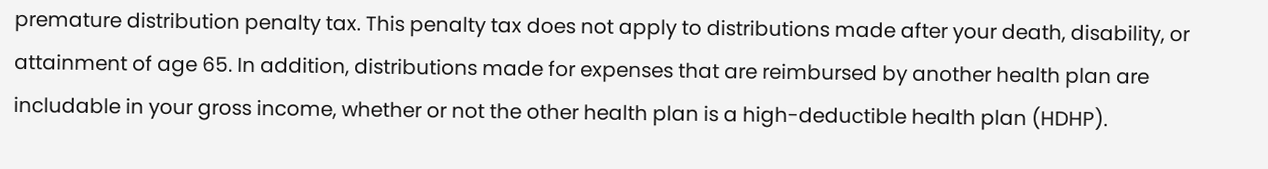premature distribution penalty tax. This penalty tax does not apply to distributions made after your death, disability, or attainment of age 65. In addition, distributions made for expenses that are reimbursed by another health plan are includable in your gross income, whether or not the other health plan is a high-deductible health plan (HDHP).